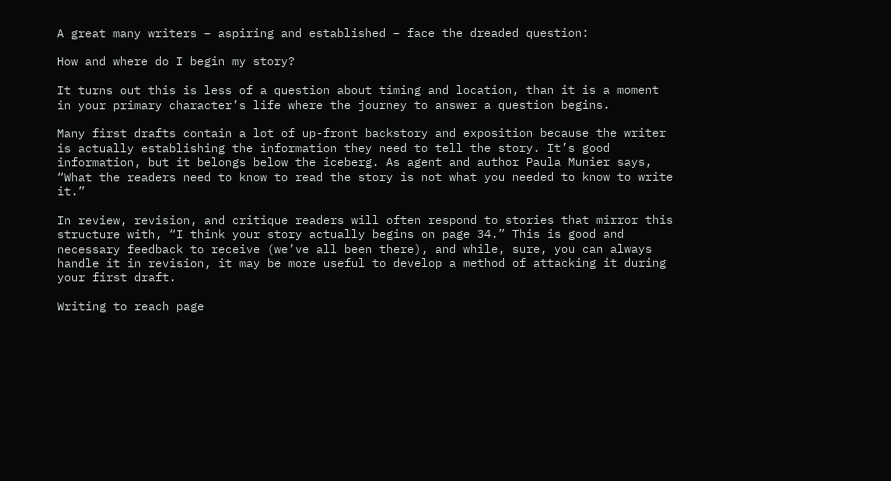A great many writers – aspiring and established – face the dreaded question:

How and where do I begin my story?

It turns out this is less of a question about timing and location, than it is a moment in your primary character’s life where the journey to answer a question begins.

Many first drafts contain a lot of up-front backstory and exposition because the writer is actually establishing the information they need to tell the story. It’s good information, but it belongs below the iceberg. As agent and author Paula Munier says, “What the readers need to know to read the story is not what you needed to know to write it.”

In review, revision, and critique readers will often respond to stories that mirror this structure with, “I think your story actually begins on page 34.” This is good and necessary feedback to receive (we’ve all been there), and while, sure, you can always handle it in revision, it may be more useful to develop a method of attacking it during your first draft.

Writing to reach page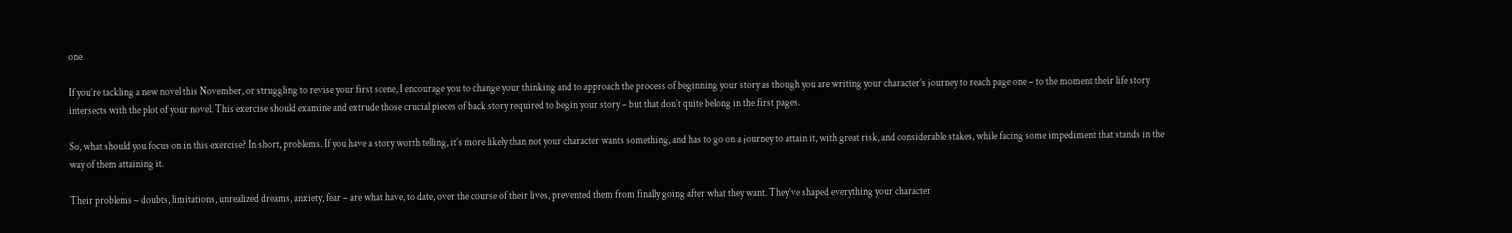one

If you’re tackling a new novel this November, or struggling to revise your first scene, I encourage you to change your thinking and to approach the process of beginning your story as though you are writing your character’s journey to reach page one – to the moment their life story intersects with the plot of your novel. This exercise should examine and extrude those crucial pieces of back story required to begin your story – but that don’t quite belong in the first pages.

So, what should you focus on in this exercise? In short, problems. If you have a story worth telling, it’s more likely than not your character wants something, and has to go on a journey to attain it, with great risk, and considerable stakes, while facing some impediment that stands in the way of them attaining it.

Their problems – doubts, limitations, unrealized dreams, anxiety, fear – are what have, to date, over the course of their lives, prevented them from finally going after what they want. They’ve shaped everything your character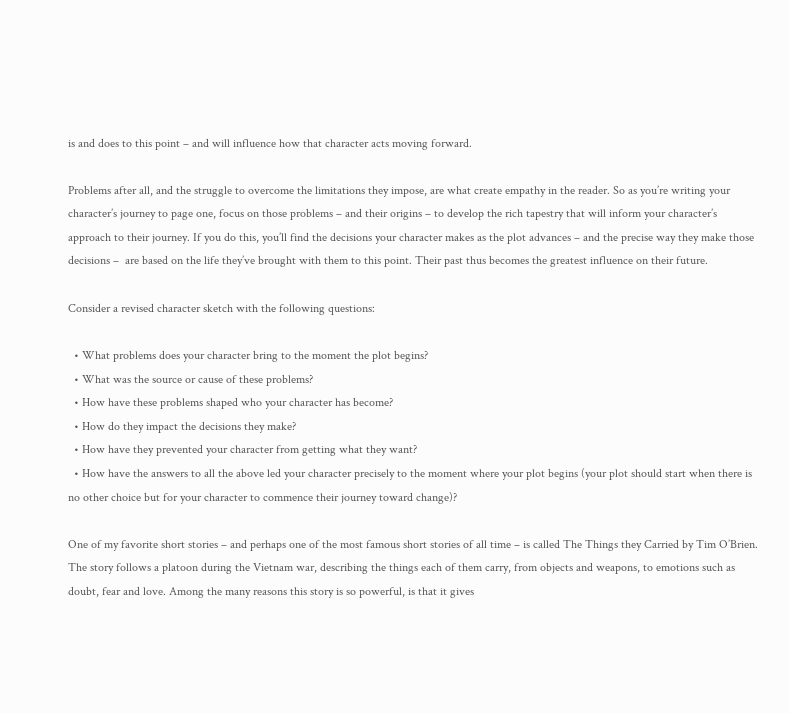is and does to this point – and will influence how that character acts moving forward.

Problems after all, and the struggle to overcome the limitations they impose, are what create empathy in the reader. So as you’re writing your character’s journey to page one, focus on those problems – and their origins – to develop the rich tapestry that will inform your character’s approach to their journey. If you do this, you’ll find the decisions your character makes as the plot advances – and the precise way they make those decisions –  are based on the life they’ve brought with them to this point. Their past thus becomes the greatest influence on their future.

Consider a revised character sketch with the following questions:

  • What problems does your character bring to the moment the plot begins?
  • What was the source or cause of these problems?
  • How have these problems shaped who your character has become?
  • How do they impact the decisions they make?
  • How have they prevented your character from getting what they want?
  • How have the answers to all the above led your character precisely to the moment where your plot begins (your plot should start when there is no other choice but for your character to commence their journey toward change)?

One of my favorite short stories – and perhaps one of the most famous short stories of all time – is called The Things they Carried by Tim O’Brien. The story follows a platoon during the Vietnam war, describing the things each of them carry, from objects and weapons, to emotions such as doubt, fear and love. Among the many reasons this story is so powerful, is that it gives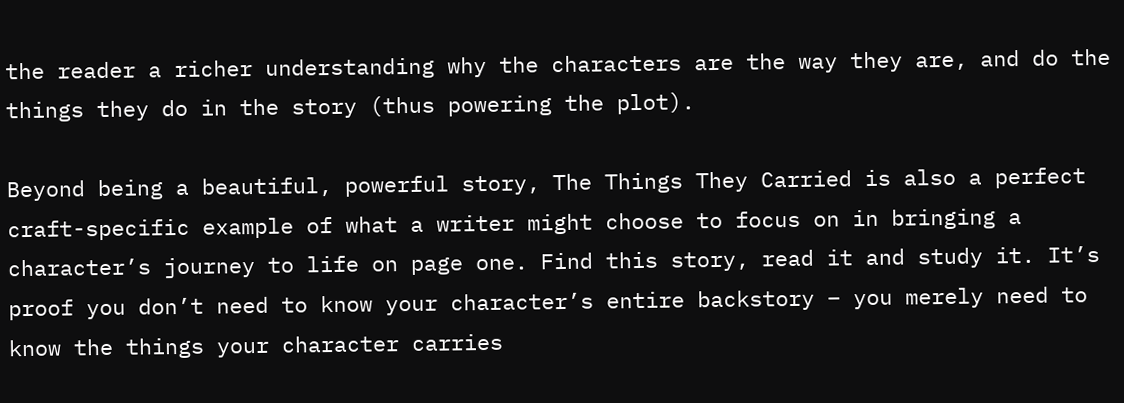the reader a richer understanding why the characters are the way they are, and do the things they do in the story (thus powering the plot).

Beyond being a beautiful, powerful story, The Things They Carried is also a perfect craft-specific example of what a writer might choose to focus on in bringing a character’s journey to life on page one. Find this story, read it and study it. It’s proof you don’t need to know your character’s entire backstory – you merely need to know the things your character carries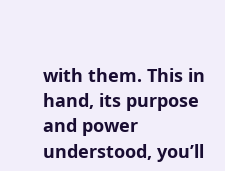with them. This in hand, its purpose and power understood, you’ll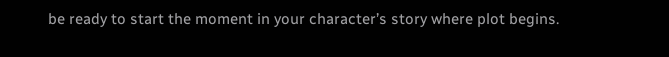be ready to start the moment in your character’s story where plot begins.